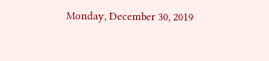Monday, December 30, 2019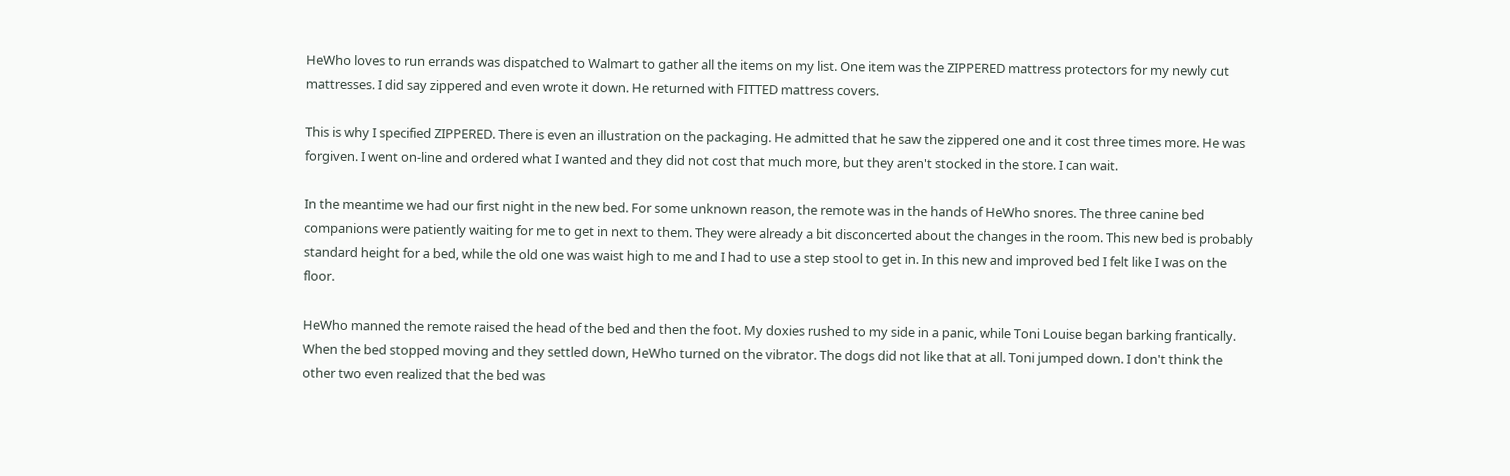HeWho loves to run errands was dispatched to Walmart to gather all the items on my list. One item was the ZIPPERED mattress protectors for my newly cut mattresses. I did say zippered and even wrote it down. He returned with FITTED mattress covers.

This is why I specified ZIPPERED. There is even an illustration on the packaging. He admitted that he saw the zippered one and it cost three times more. He was forgiven. I went on-line and ordered what I wanted and they did not cost that much more, but they aren't stocked in the store. I can wait.

In the meantime we had our first night in the new bed. For some unknown reason, the remote was in the hands of HeWho snores. The three canine bed companions were patiently waiting for me to get in next to them. They were already a bit disconcerted about the changes in the room. This new bed is probably standard height for a bed, while the old one was waist high to me and I had to use a step stool to get in. In this new and improved bed I felt like I was on the floor.

HeWho manned the remote raised the head of the bed and then the foot. My doxies rushed to my side in a panic, while Toni Louise began barking frantically. When the bed stopped moving and they settled down, HeWho turned on the vibrator. The dogs did not like that at all. Toni jumped down. I don't think the other two even realized that the bed was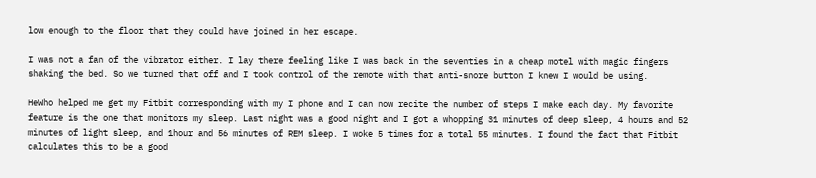low enough to the floor that they could have joined in her escape.

I was not a fan of the vibrator either. I lay there feeling like I was back in the seventies in a cheap motel with magic fingers shaking the bed. So we turned that off and I took control of the remote with that anti-snore button I knew I would be using.

HeWho helped me get my Fitbit corresponding with my I phone and I can now recite the number of steps I make each day. My favorite feature is the one that monitors my sleep. Last night was a good night and I got a whopping 31 minutes of deep sleep, 4 hours and 52 minutes of light sleep, and 1hour and 56 minutes of REM sleep. I woke 5 times for a total 55 minutes. I found the fact that Fitbit calculates this to be a good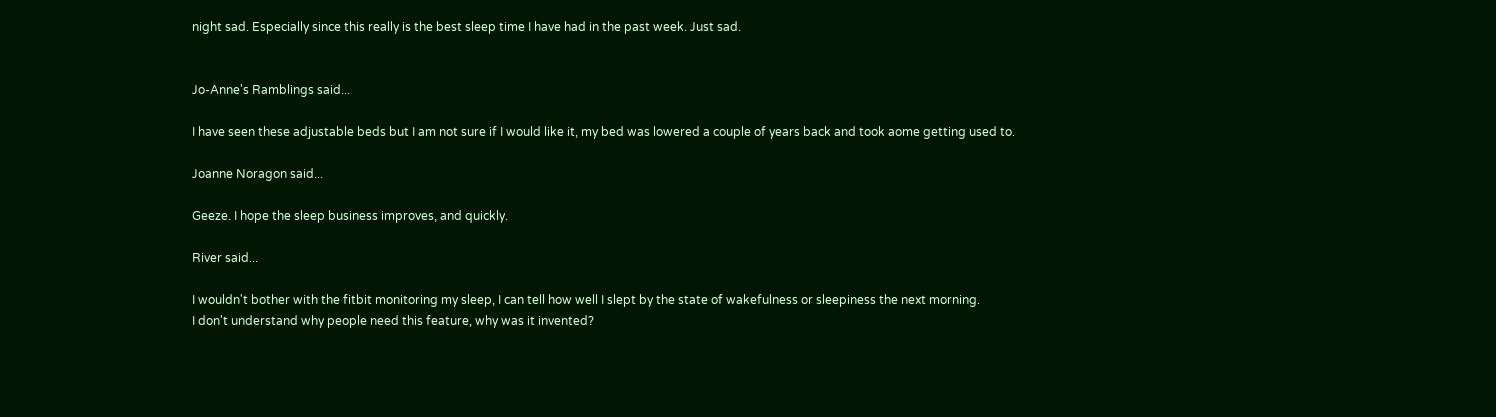night sad. Especially since this really is the best sleep time I have had in the past week. Just sad.


Jo-Anne's Ramblings said...

I have seen these adjustable beds but I am not sure if I would like it, my bed was lowered a couple of years back and took aome getting used to.

Joanne Noragon said...

Geeze. I hope the sleep business improves, and quickly.

River said...

I wouldn't bother with the fitbit monitoring my sleep, I can tell how well I slept by the state of wakefulness or sleepiness the next morning.
I don't understand why people need this feature, why was it invented?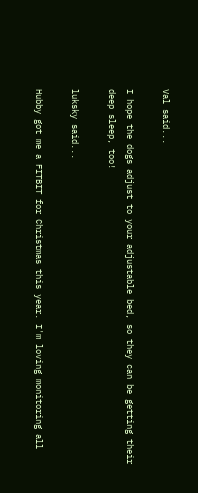Val said...

I hope the dogs adjust to your adjustable bed, so they can be getting their deep sleep, too!

luksky said...

Hubby got me a FITBIT for Christmas this year. I'm loving monitoring all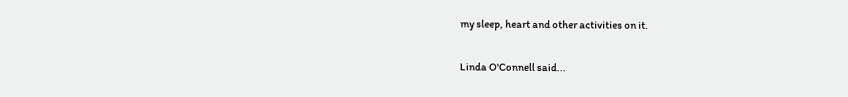my sleep, heart and other activities on it.

Linda O'Connell said...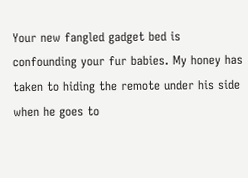Your new fangled gadget bed is confounding your fur babies. My honey has taken to hiding the remote under his side when he goes to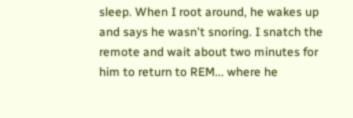sleep. When I root around, he wakes up and says he wasn't snoring. I snatch the remote and wait about two minutes for him to return to REM... where he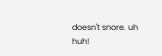doesn't snore. uh huh!